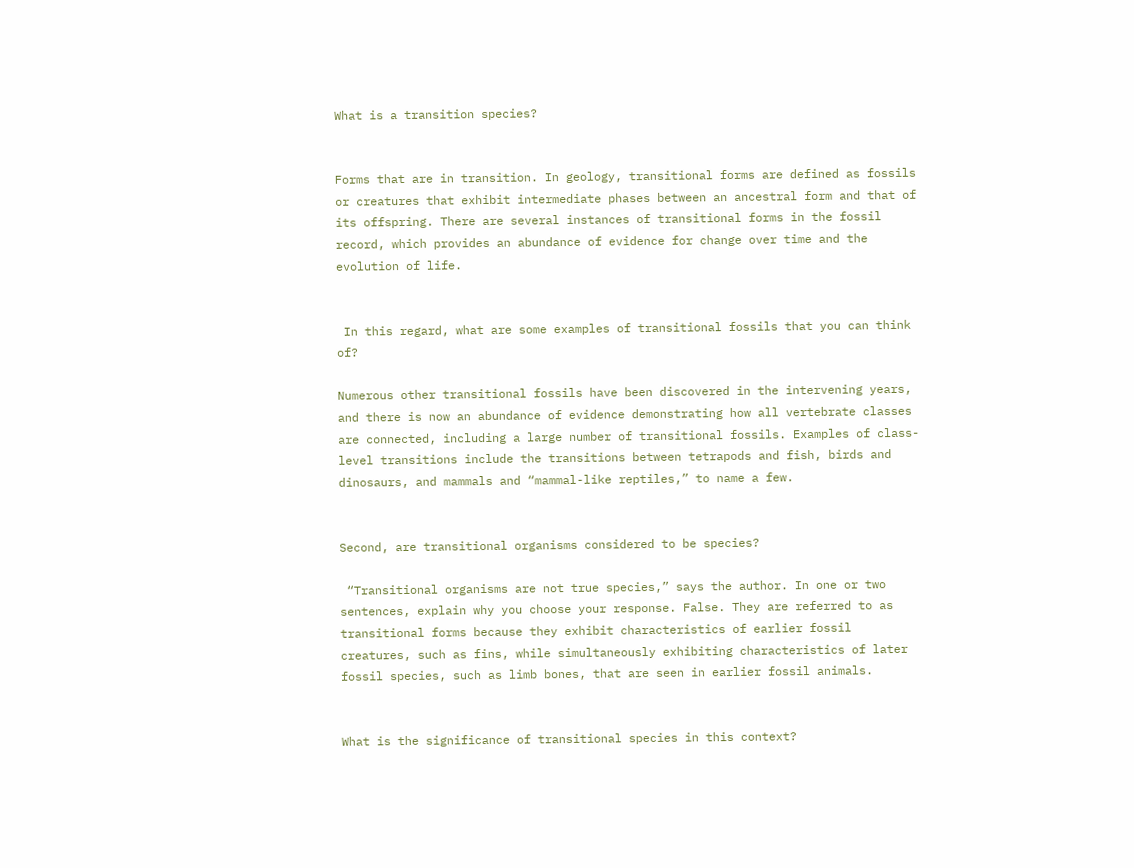What is a transition species?


Forms that are in transition. In geology, transitional forms are defined as fossils or creatures that exhibit intermediate phases between an ancestral form and that of its offspring. There are several instances of transitional forms in the fossil record, which provides an abundance of evidence for change over time and the evolution of life.


 In this regard, what are some examples of transitional fossils that you can think of?

Numerous other transitional fossils have been discovered in the intervening years, and there is now an abundance of evidence demonstrating how all vertebrate classes are connected, including a large number of transitional fossils. Examples of class-level transitions include the transitions between tetrapods and fish, birds and dinosaurs, and mammals and “mammal-like reptiles,” to name a few.


Second, are transitional organisms considered to be species?

 “Transitional organisms are not true species,” says the author. In one or two sentences, explain why you choose your response. False. They are referred to as transitional forms because they exhibit characteristics of earlier fossil creatures, such as fins, while simultaneously exhibiting characteristics of later fossil species, such as limb bones, that are seen in earlier fossil animals.


What is the significance of transitional species in this context?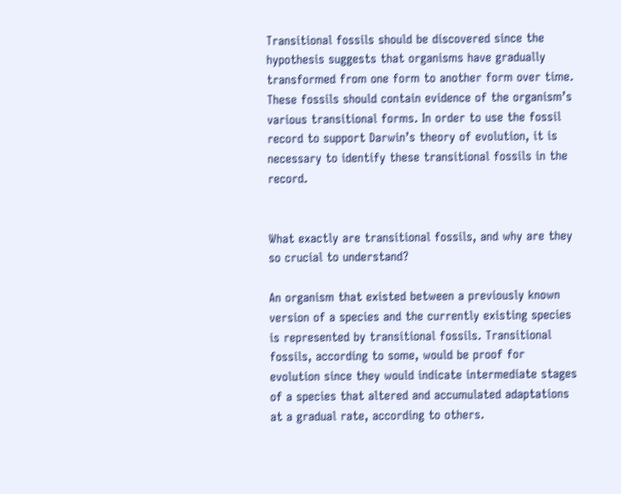Transitional fossils should be discovered since the hypothesis suggests that organisms have gradually transformed from one form to another form over time. These fossils should contain evidence of the organism’s various transitional forms. In order to use the fossil record to support Darwin’s theory of evolution, it is necessary to identify these transitional fossils in the record.


What exactly are transitional fossils, and why are they so crucial to understand?

An organism that existed between a previously known version of a species and the currently existing species is represented by transitional fossils. Transitional fossils, according to some, would be proof for evolution since they would indicate intermediate stages of a species that altered and accumulated adaptations at a gradual rate, according to others.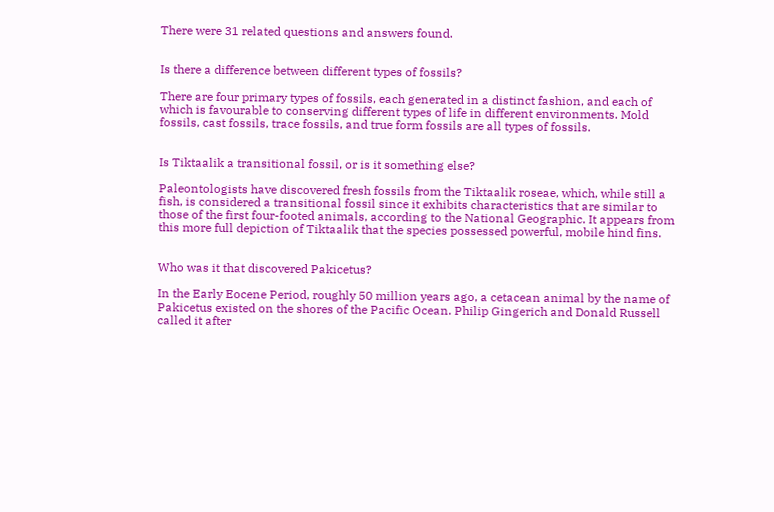There were 31 related questions and answers found.


Is there a difference between different types of fossils?

There are four primary types of fossils, each generated in a distinct fashion, and each of which is favourable to conserving different types of life in different environments. Mold fossils, cast fossils, trace fossils, and true form fossils are all types of fossils.


Is Tiktaalik a transitional fossil, or is it something else?

Paleontologists have discovered fresh fossils from the Tiktaalik roseae, which, while still a fish, is considered a transitional fossil since it exhibits characteristics that are similar to those of the first four-footed animals, according to the National Geographic. It appears from this more full depiction of Tiktaalik that the species possessed powerful, mobile hind fins.


Who was it that discovered Pakicetus?

In the Early Eocene Period, roughly 50 million years ago, a cetacean animal by the name of Pakicetus existed on the shores of the Pacific Ocean. Philip Gingerich and Donald Russell called it after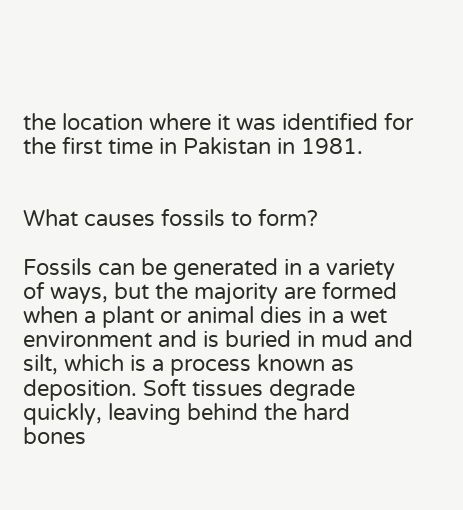the location where it was identified for the first time in Pakistan in 1981.


What causes fossils to form?

Fossils can be generated in a variety of ways, but the majority are formed when a plant or animal dies in a wet environment and is buried in mud and silt, which is a process known as deposition. Soft tissues degrade quickly, leaving behind the hard bones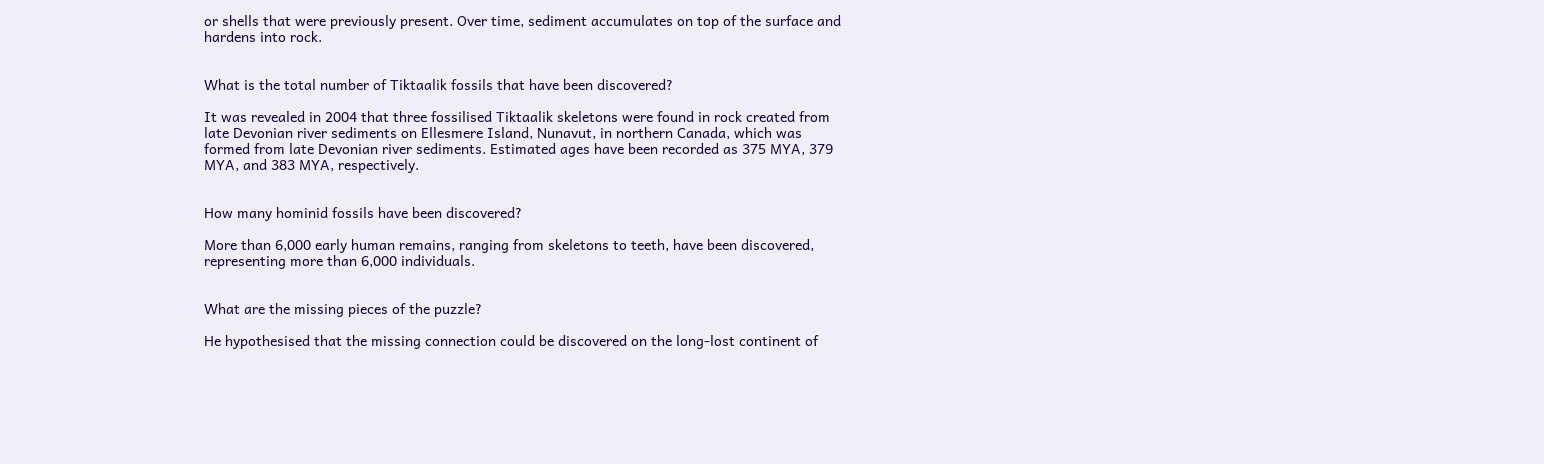or shells that were previously present. Over time, sediment accumulates on top of the surface and hardens into rock.


What is the total number of Tiktaalik fossils that have been discovered?

It was revealed in 2004 that three fossilised Tiktaalik skeletons were found in rock created from late Devonian river sediments on Ellesmere Island, Nunavut, in northern Canada, which was formed from late Devonian river sediments. Estimated ages have been recorded as 375 MYA, 379 MYA, and 383 MYA, respectively.


How many hominid fossils have been discovered?

More than 6,000 early human remains, ranging from skeletons to teeth, have been discovered, representing more than 6,000 individuals.


What are the missing pieces of the puzzle?

He hypothesised that the missing connection could be discovered on the long-lost continent of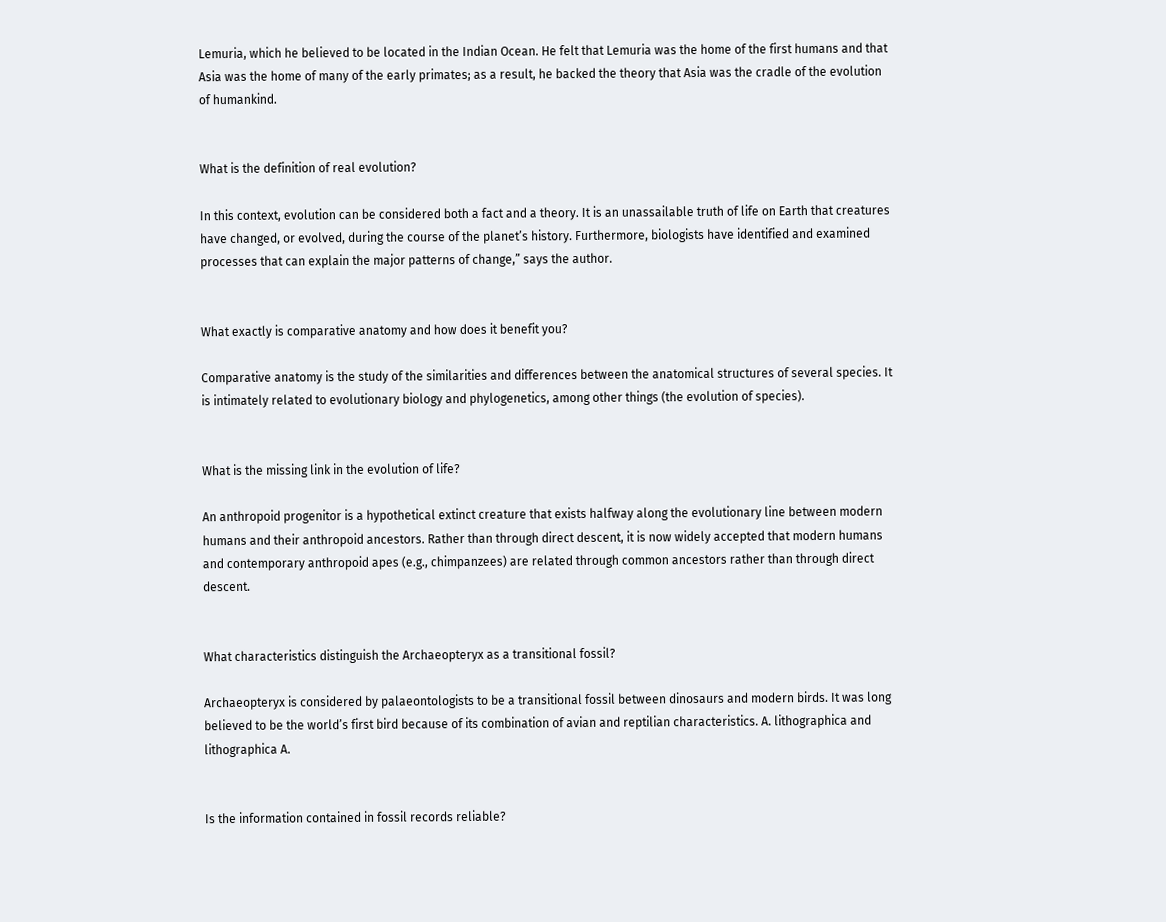Lemuria, which he believed to be located in the Indian Ocean. He felt that Lemuria was the home of the first humans and that Asia was the home of many of the early primates; as a result, he backed the theory that Asia was the cradle of the evolution of humankind.


What is the definition of real evolution?

In this context, evolution can be considered both a fact and a theory. It is an unassailable truth of life on Earth that creatures have changed, or evolved, during the course of the planet’s history. Furthermore, biologists have identified and examined processes that can explain the major patterns of change,” says the author.


What exactly is comparative anatomy and how does it benefit you?

Comparative anatomy is the study of the similarities and differences between the anatomical structures of several species. It is intimately related to evolutionary biology and phylogenetics, among other things (the evolution of species).


What is the missing link in the evolution of life?

An anthropoid progenitor is a hypothetical extinct creature that exists halfway along the evolutionary line between modern humans and their anthropoid ancestors. Rather than through direct descent, it is now widely accepted that modern humans and contemporary anthropoid apes (e.g., chimpanzees) are related through common ancestors rather than through direct descent.


What characteristics distinguish the Archaeopteryx as a transitional fossil?

Archaeopteryx is considered by palaeontologists to be a transitional fossil between dinosaurs and modern birds. It was long believed to be the world’s first bird because of its combination of avian and reptilian characteristics. A. lithographica and lithographica A.


Is the information contained in fossil records reliable?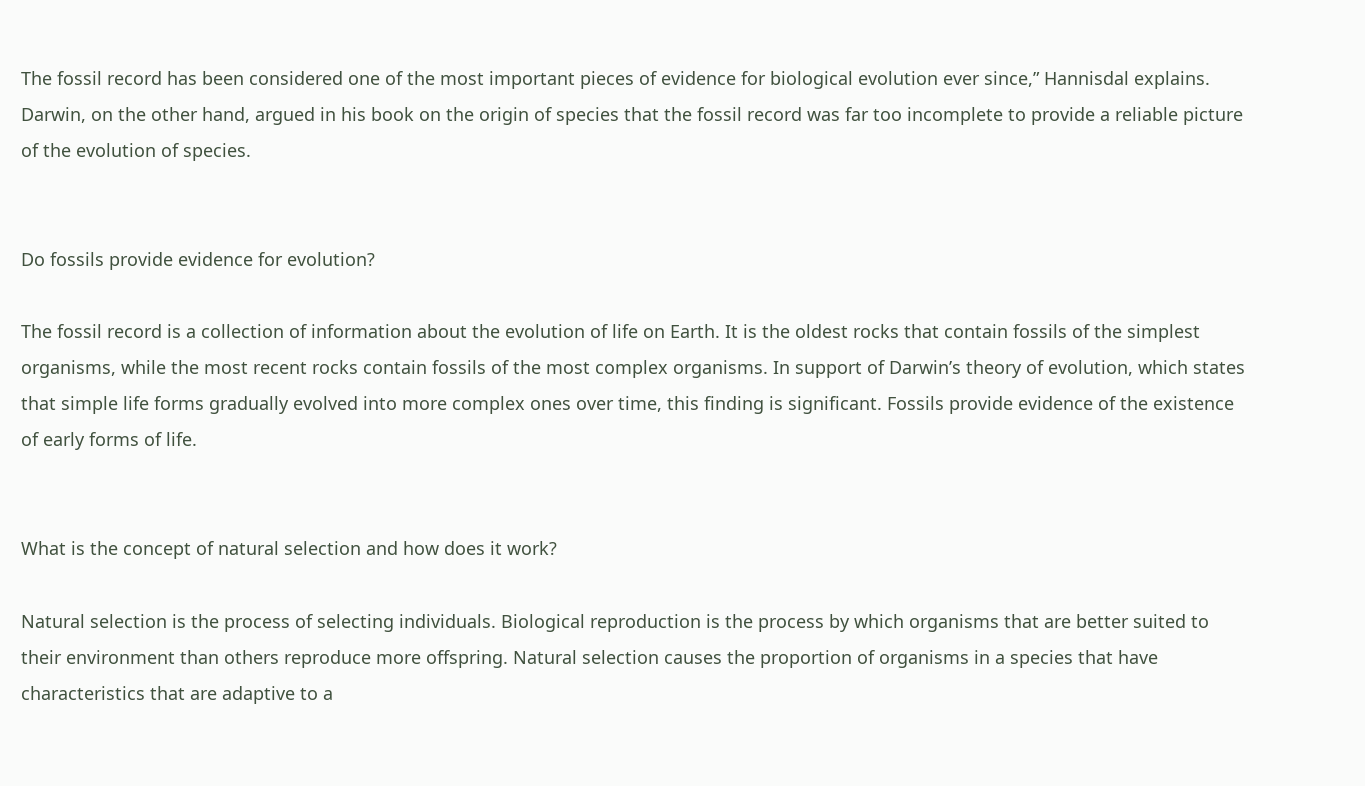The fossil record has been considered one of the most important pieces of evidence for biological evolution ever since,” Hannisdal explains. Darwin, on the other hand, argued in his book on the origin of species that the fossil record was far too incomplete to provide a reliable picture of the evolution of species.


Do fossils provide evidence for evolution?

The fossil record is a collection of information about the evolution of life on Earth. It is the oldest rocks that contain fossils of the simplest organisms, while the most recent rocks contain fossils of the most complex organisms. In support of Darwin’s theory of evolution, which states that simple life forms gradually evolved into more complex ones over time, this finding is significant. Fossils provide evidence of the existence of early forms of life.


What is the concept of natural selection and how does it work?

Natural selection is the process of selecting individuals. Biological reproduction is the process by which organisms that are better suited to their environment than others reproduce more offspring. Natural selection causes the proportion of organisms in a species that have characteristics that are adaptive to a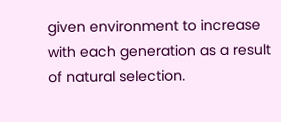given environment to increase with each generation as a result of natural selection.